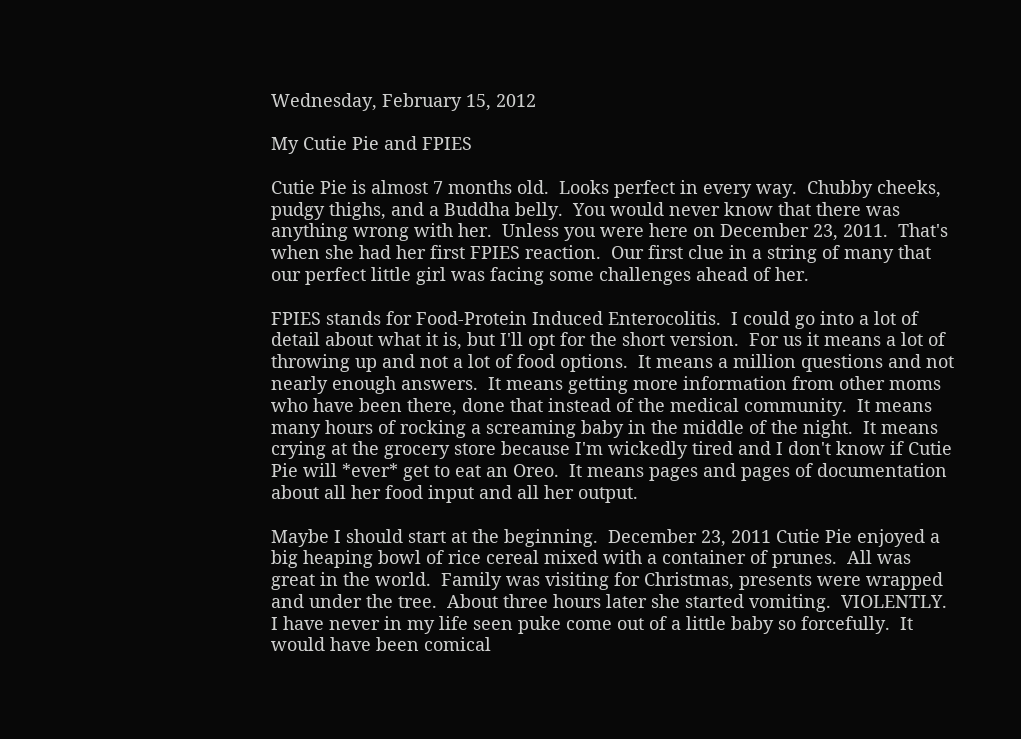Wednesday, February 15, 2012

My Cutie Pie and FPIES

Cutie Pie is almost 7 months old.  Looks perfect in every way.  Chubby cheeks, pudgy thighs, and a Buddha belly.  You would never know that there was anything wrong with her.  Unless you were here on December 23, 2011.  That's when she had her first FPIES reaction.  Our first clue in a string of many that our perfect little girl was facing some challenges ahead of her.

FPIES stands for Food-Protein Induced Enterocolitis.  I could go into a lot of detail about what it is, but I'll opt for the short version.  For us it means a lot of throwing up and not a lot of food options.  It means a million questions and not nearly enough answers.  It means getting more information from other moms who have been there, done that instead of the medical community.  It means many hours of rocking a screaming baby in the middle of the night.  It means crying at the grocery store because I'm wickedly tired and I don't know if Cutie Pie will *ever* get to eat an Oreo.  It means pages and pages of documentation about all her food input and all her output.

Maybe I should start at the beginning.  December 23, 2011 Cutie Pie enjoyed a big heaping bowl of rice cereal mixed with a container of prunes.  All was great in the world.  Family was visiting for Christmas, presents were wrapped and under the tree.  About three hours later she started vomiting.  VIOLENTLY.  I have never in my life seen puke come out of a little baby so forcefully.  It would have been comical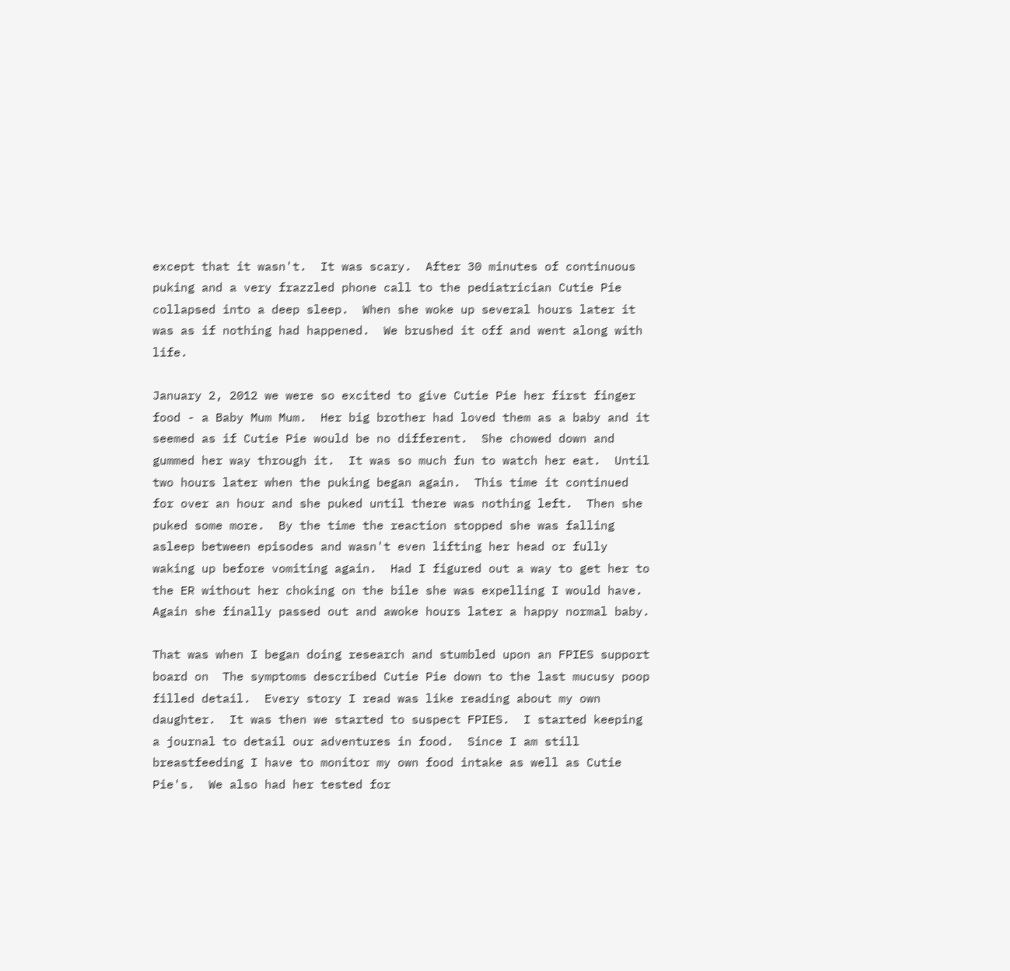except that it wasn't.  It was scary.  After 30 minutes of continuous puking and a very frazzled phone call to the pediatrician Cutie Pie collapsed into a deep sleep.  When she woke up several hours later it was as if nothing had happened.  We brushed it off and went along with life.

January 2, 2012 we were so excited to give Cutie Pie her first finger food - a Baby Mum Mum.  Her big brother had loved them as a baby and it seemed as if Cutie Pie would be no different.  She chowed down and gummed her way through it.  It was so much fun to watch her eat.  Until two hours later when the puking began again.  This time it continued for over an hour and she puked until there was nothing left.  Then she puked some more.  By the time the reaction stopped she was falling asleep between episodes and wasn't even lifting her head or fully waking up before vomiting again.  Had I figured out a way to get her to the ER without her choking on the bile she was expelling I would have.   Again she finally passed out and awoke hours later a happy normal baby.

That was when I began doing research and stumbled upon an FPIES support board on  The symptoms described Cutie Pie down to the last mucusy poop filled detail.  Every story I read was like reading about my own daughter.  It was then we started to suspect FPIES.  I started keeping a journal to detail our adventures in food.  Since I am still breastfeeding I have to monitor my own food intake as well as Cutie Pie's.  We also had her tested for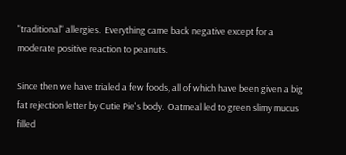"traditional" allergies.  Everything came back negative except for a moderate positive reaction to peanuts.

Since then we have trialed a few foods, all of which have been given a big fat rejection letter by Cutie Pie's body.  Oatmeal led to green slimy mucus filled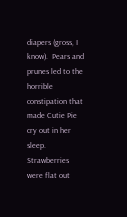diapers (gross, I know).  Pears and prunes led to the horrible constipation that made Cutie Pie cry out in her sleep.  Strawberries were flat out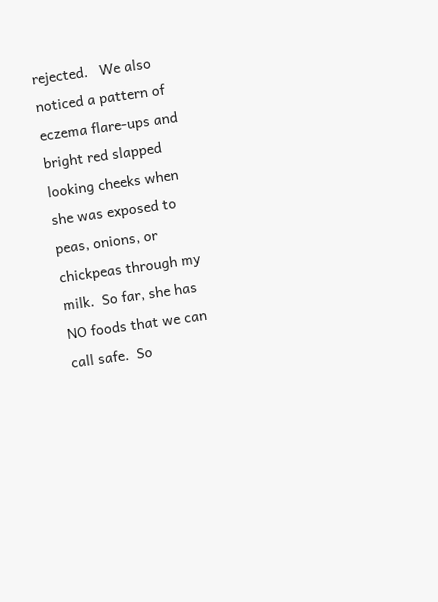rejected.   We also noticed a pattern of eczema flare-ups and bright red slapped looking cheeks when she was exposed to peas, onions, or chickpeas through my milk.  So far, she has NO foods that we can call safe.  So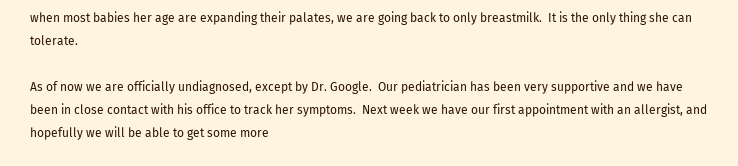when most babies her age are expanding their palates, we are going back to only breastmilk.  It is the only thing she can tolerate.

As of now we are officially undiagnosed, except by Dr. Google.  Our pediatrician has been very supportive and we have been in close contact with his office to track her symptoms.  Next week we have our first appointment with an allergist, and hopefully we will be able to get some more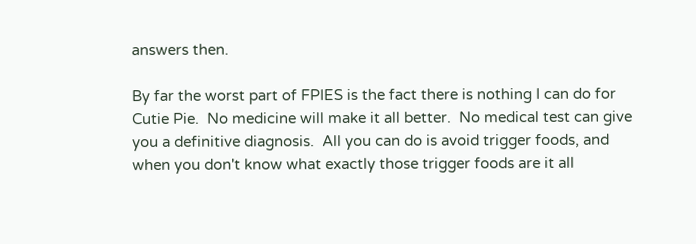answers then.

By far the worst part of FPIES is the fact there is nothing I can do for Cutie Pie.  No medicine will make it all better.  No medical test can give you a definitive diagnosis.  All you can do is avoid trigger foods, and when you don't know what exactly those trigger foods are it all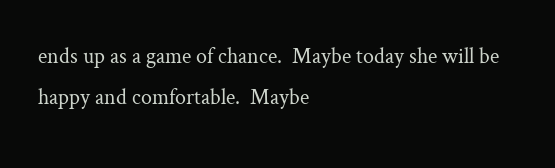ends up as a game of chance.  Maybe today she will be happy and comfortable.  Maybe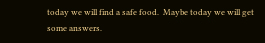today we will find a safe food.  Maybe today we will get some answers.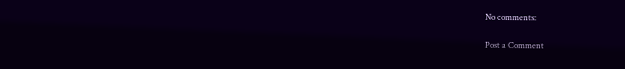No comments:

Post a Comment